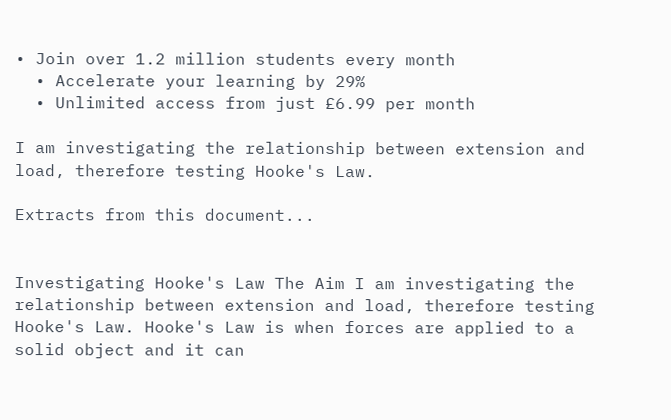• Join over 1.2 million students every month
  • Accelerate your learning by 29%
  • Unlimited access from just £6.99 per month

I am investigating the relationship between extension and load, therefore testing Hooke's Law.

Extracts from this document...


Investigating Hooke's Law The Aim I am investigating the relationship between extension and load, therefore testing Hooke's Law. Hooke's Law is when forces are applied to a solid object and it can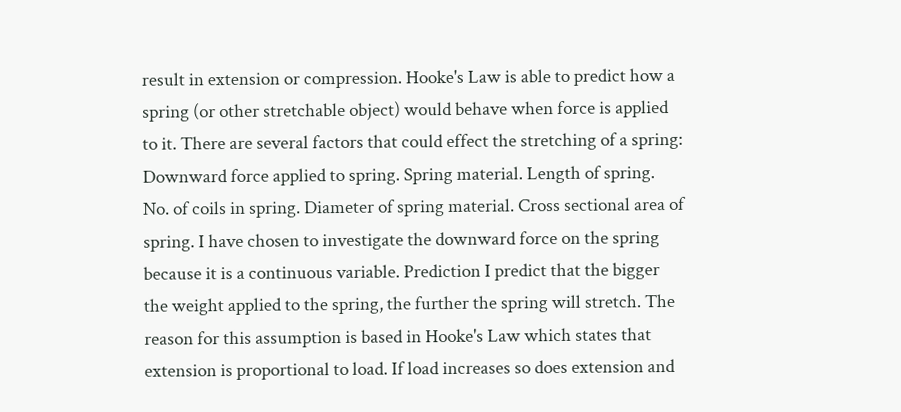result in extension or compression. Hooke's Law is able to predict how a spring (or other stretchable object) would behave when force is applied to it. There are several factors that could effect the stretching of a spring: Downward force applied to spring. Spring material. Length of spring. No. of coils in spring. Diameter of spring material. Cross sectional area of spring. I have chosen to investigate the downward force on the spring because it is a continuous variable. Prediction I predict that the bigger the weight applied to the spring, the further the spring will stretch. The reason for this assumption is based in Hooke's Law which states that extension is proportional to load. If load increases so does extension and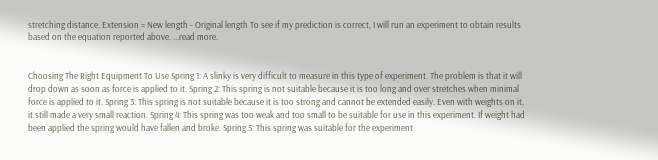stretching distance. Extension = New length - Original length To see if my prediction is correct, I will run an experiment to obtain results based on the equation reported above. ...read more.


Choosing The Right Equipment To Use Spring 1: A slinky is very difficult to measure in this type of experiment. The problem is that it will drop down as soon as force is applied to it. Spring 2: This spring is not suitable because it is too long and over stretches when minimal force is applied to it. Spring 3: This spring is not suitable because it is too strong and cannot be extended easily. Even with weights on it, it still made a very small reaction. Spring 4: This spring was too weak and too small to be suitable for use in this experiment. If weight had been applied the spring would have fallen and broke. Spring 5: This spring was suitable for the experiment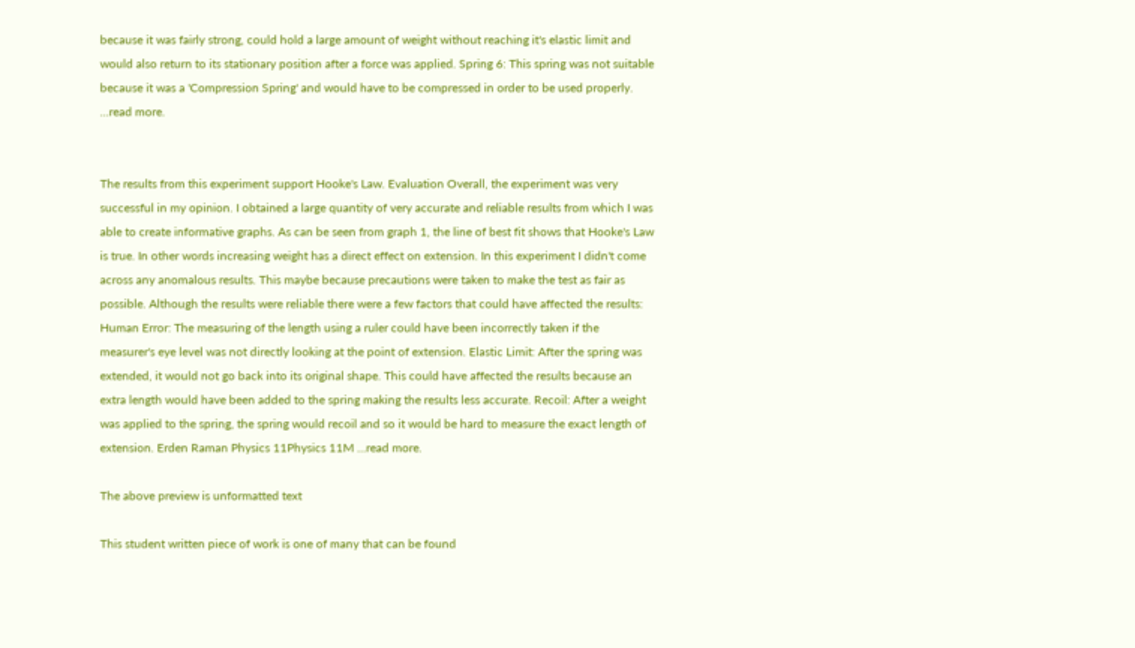because it was fairly strong, could hold a large amount of weight without reaching it's elastic limit and would also return to its stationary position after a force was applied. Spring 6: This spring was not suitable because it was a 'Compression Spring' and would have to be compressed in order to be used properly. ...read more.


The results from this experiment support Hooke's Law. Evaluation Overall, the experiment was very successful in my opinion. I obtained a large quantity of very accurate and reliable results from which I was able to create informative graphs. As can be seen from graph 1, the line of best fit shows that Hooke's Law is true. In other words increasing weight has a direct effect on extension. In this experiment I didn't come across any anomalous results. This maybe because precautions were taken to make the test as fair as possible. Although the results were reliable there were a few factors that could have affected the results: Human Error: The measuring of the length using a ruler could have been incorrectly taken if the measurer's eye level was not directly looking at the point of extension. Elastic Limit: After the spring was extended, it would not go back into its original shape. This could have affected the results because an extra length would have been added to the spring making the results less accurate. Recoil: After a weight was applied to the spring, the spring would recoil and so it would be hard to measure the exact length of extension. Erden Raman Physics 11Physics 11M ...read more.

The above preview is unformatted text

This student written piece of work is one of many that can be found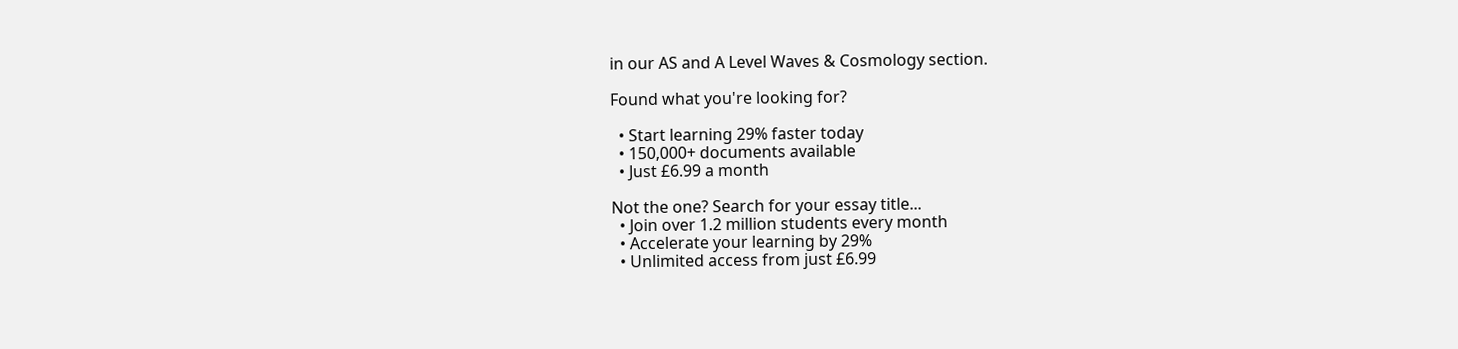in our AS and A Level Waves & Cosmology section.

Found what you're looking for?

  • Start learning 29% faster today
  • 150,000+ documents available
  • Just £6.99 a month

Not the one? Search for your essay title...
  • Join over 1.2 million students every month
  • Accelerate your learning by 29%
  • Unlimited access from just £6.99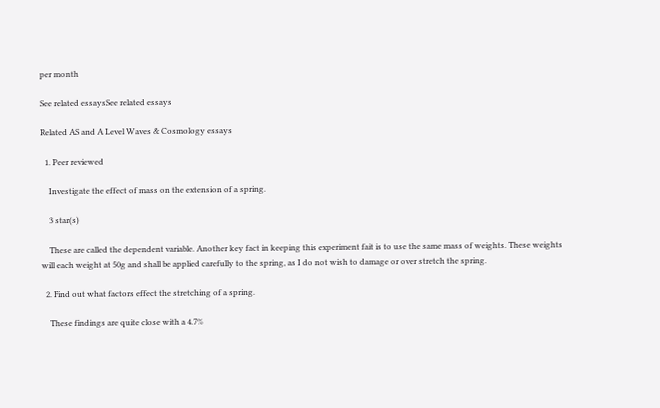per month

See related essaysSee related essays

Related AS and A Level Waves & Cosmology essays

  1. Peer reviewed

    Investigate the effect of mass on the extension of a spring.

    3 star(s)

    These are called the dependent variable. Another key fact in keeping this experiment fait is to use the same mass of weights. These weights will each weight at 50g and shall be applied carefully to the spring, as I do not wish to damage or over stretch the spring.

  2. Find out what factors effect the stretching of a spring.

    These findings are quite close with a 4.7%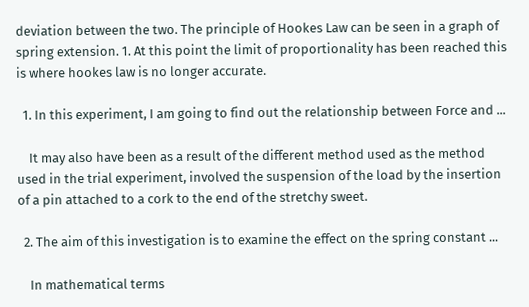deviation between the two. The principle of Hookes Law can be seen in a graph of spring extension. 1. At this point the limit of proportionality has been reached this is where hookes law is no longer accurate.

  1. In this experiment, I am going to find out the relationship between Force and ...

    It may also have been as a result of the different method used as the method used in the trial experiment, involved the suspension of the load by the insertion of a pin attached to a cork to the end of the stretchy sweet.

  2. The aim of this investigation is to examine the effect on the spring constant ...

    In mathematical terms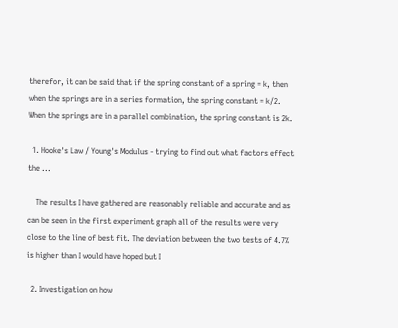therefor, it can be said that if the spring constant of a spring = k, then when the springs are in a series formation, the spring constant = k/2. When the springs are in a parallel combination, the spring constant is 2k.

  1. Hooke's Law / Young's Modulus - trying to find out what factors effect the ...

    The results I have gathered are reasonably reliable and accurate and as can be seen in the first experiment graph all of the results were very close to the line of best fit. The deviation between the two tests of 4.7% is higher than I would have hoped but I

  2. Investigation on how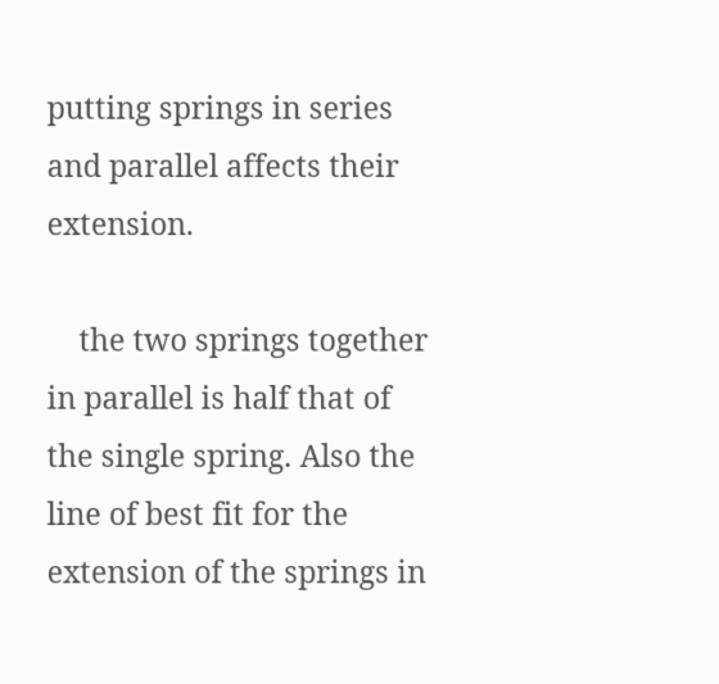putting springs in series and parallel affects their extension.

    the two springs together in parallel is half that of the single spring. Also the line of best fit for the extension of the springs in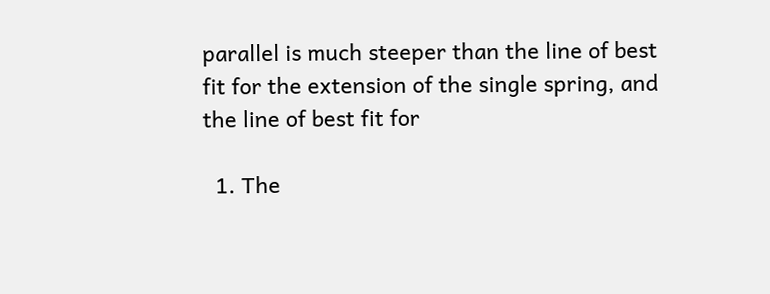parallel is much steeper than the line of best fit for the extension of the single spring, and the line of best fit for

  1. The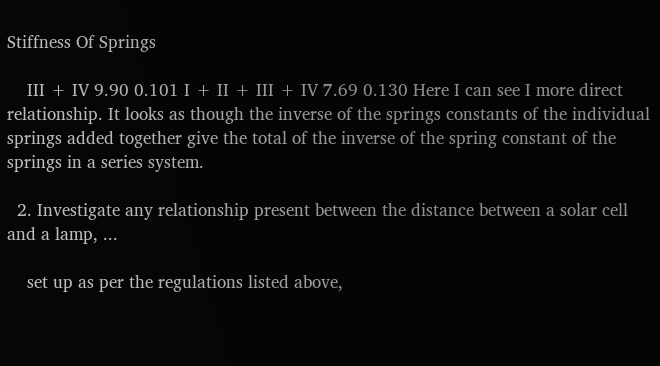Stiffness Of Springs

    III + IV 9.90 0.101 I + II + III + IV 7.69 0.130 Here I can see I more direct relationship. It looks as though the inverse of the springs constants of the individual springs added together give the total of the inverse of the spring constant of the springs in a series system.

  2. Investigate any relationship present between the distance between a solar cell and a lamp, ...

    set up as per the regulations listed above,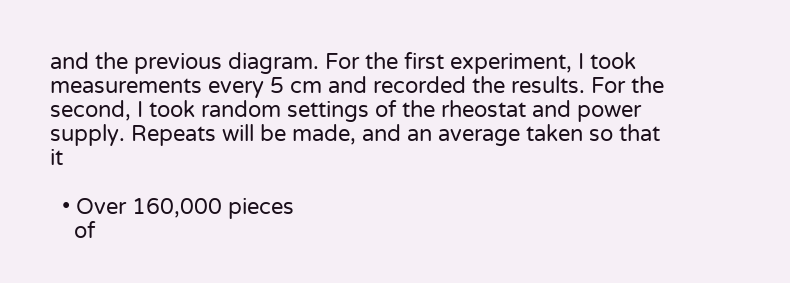and the previous diagram. For the first experiment, I took measurements every 5 cm and recorded the results. For the second, I took random settings of the rheostat and power supply. Repeats will be made, and an average taken so that it

  • Over 160,000 pieces
    of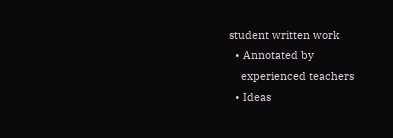student written work
  • Annotated by
    experienced teachers
  • Ideas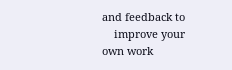and feedback to
    improve your own work